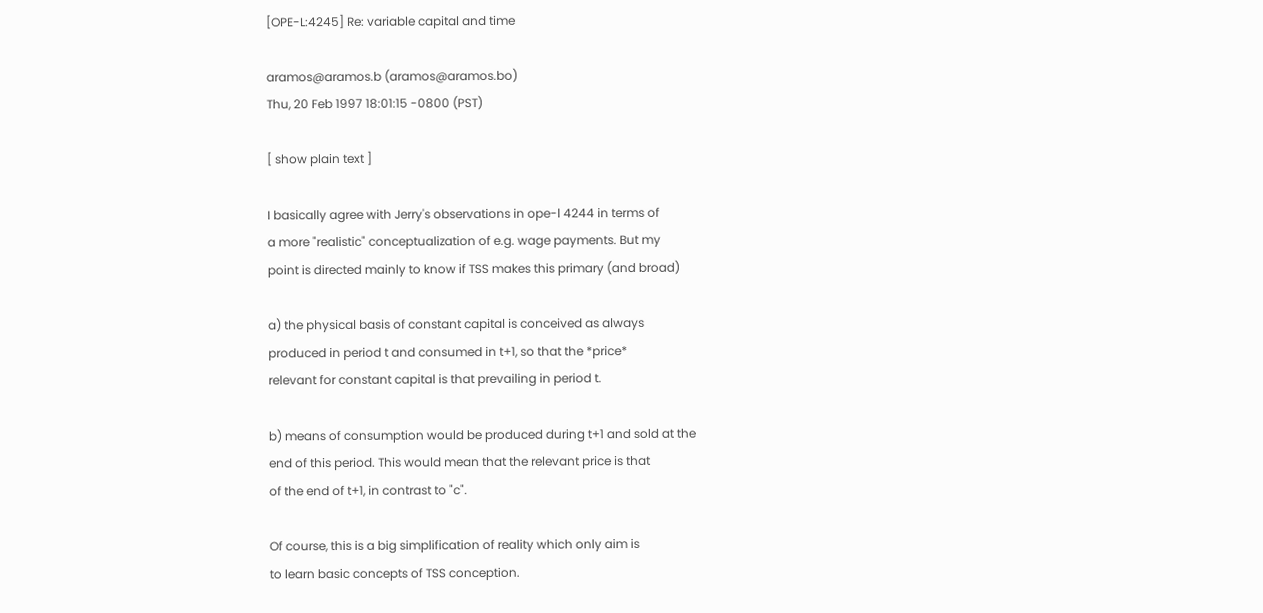[OPE-L:4245] Re: variable capital and time

aramos@aramos.b (aramos@aramos.bo)
Thu, 20 Feb 1997 18:01:15 -0800 (PST)

[ show plain text ]

I basically agree with Jerry's observations in ope-l 4244 in terms of
a more "realistic" conceptualization of e.g. wage payments. But my
point is directed mainly to know if TSS makes this primary (and broad)

a) the physical basis of constant capital is conceived as always
produced in period t and consumed in t+1, so that the *price*
relevant for constant capital is that prevailing in period t.

b) means of consumption would be produced during t+1 and sold at the
end of this period. This would mean that the relevant price is that
of the end of t+1, in contrast to "c".

Of course, this is a big simplification of reality which only aim is
to learn basic concepts of TSS conception.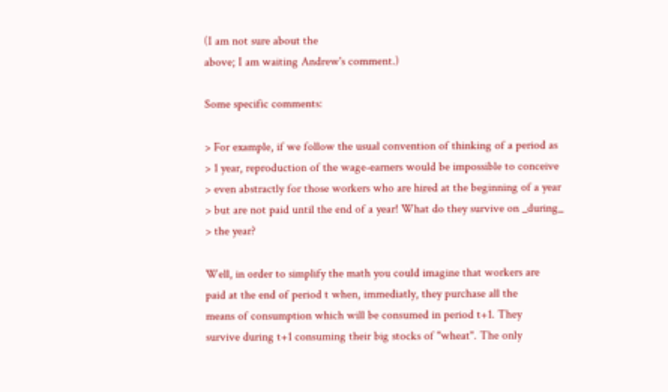(I am not sure about the
above; I am waiting Andrew's comment.)

Some specific comments:

> For example, if we follow the usual convention of thinking of a period as
> 1 year, reproduction of the wage-earners would be impossible to conceive
> even abstractly for those workers who are hired at the beginning of a year
> but are not paid until the end of a year! What do they survive on _during_
> the year?

Well, in order to simplify the math you could imagine that workers are
paid at the end of period t when, immediatly, they purchase all the
means of consumption which will be consumed in period t+1. They
survive during t+1 consuming their big stocks of "wheat". The only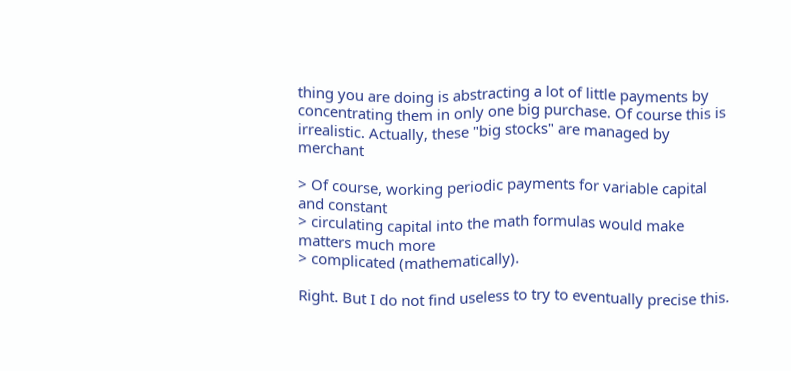thing you are doing is abstracting a lot of little payments by
concentrating them in only one big purchase. Of course this is
irrealistic. Actually, these "big stocks" are managed by merchant

> Of course, working periodic payments for variable capital and constant
> circulating capital into the math formulas would make matters much more
> complicated (mathematically).

Right. But I do not find useless to try to eventually precise this.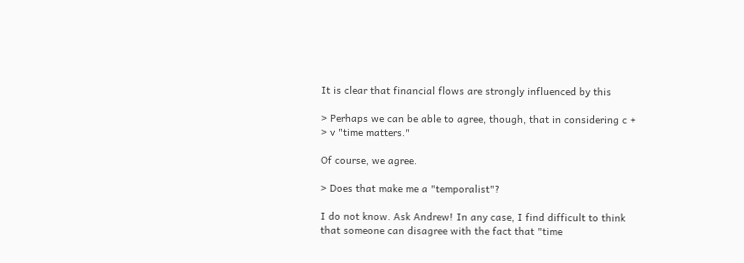It is clear that financial flows are strongly influenced by this

> Perhaps we can be able to agree, though, that in considering c +
> v "time matters."

Of course, we agree.

> Does that make me a "temporalist"?

I do not know. Ask Andrew! In any case, I find difficult to think
that someone can disagree with the fact that "time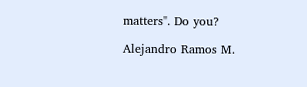matters". Do you?

Alejandro Ramos M.